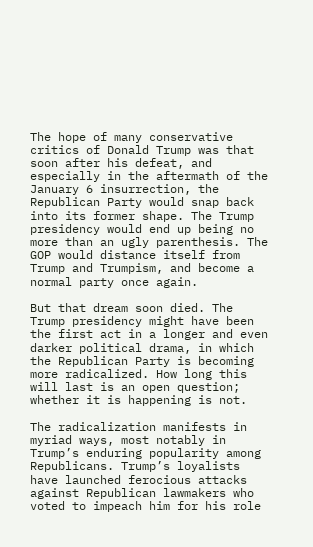The hope of many conservative critics of Donald Trump was that soon after his defeat, and especially in the aftermath of the January 6 insurrection, the Republican Party would snap back into its former shape. The Trump presidency would end up being no more than an ugly parenthesis. The GOP would distance itself from Trump and Trumpism, and become a normal party once again.

But that dream soon died. The Trump presidency might have been the first act in a longer and even darker political drama, in which the Republican Party is becoming more radicalized. How long this will last is an open question; whether it is happening is not.

The radicalization manifests in myriad ways, most notably in Trump’s enduring popularity among Republicans. Trump’s loyalists have launched ferocious attacks against Republican lawmakers who voted to impeach him for his role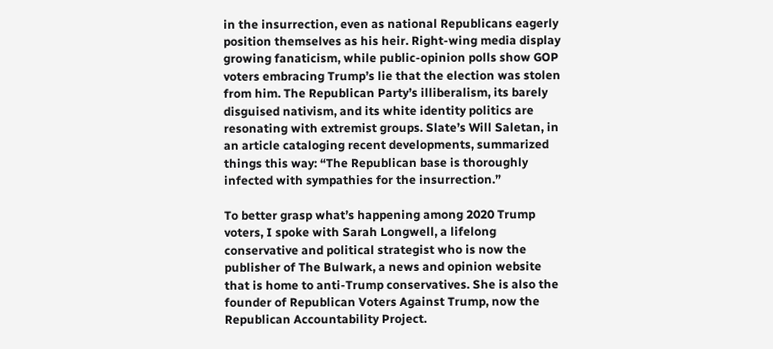in the insurrection, even as national Republicans eagerly position themselves as his heir. Right-wing media display growing fanaticism, while public-opinion polls show GOP voters embracing Trump’s lie that the election was stolen from him. The Republican Party’s illiberalism, its barely disguised nativism, and its white identity politics are resonating with extremist groups. Slate’s Will Saletan, in an article cataloging recent developments, summarized things this way: “The Republican base is thoroughly infected with sympathies for the insurrection.”

To better grasp what’s happening among 2020 Trump voters, I spoke with Sarah Longwell, a lifelong conservative and political strategist who is now the publisher of The Bulwark, a news and opinion website that is home to anti-Trump conservatives. She is also the founder of Republican Voters Against Trump, now the Republican Accountability Project.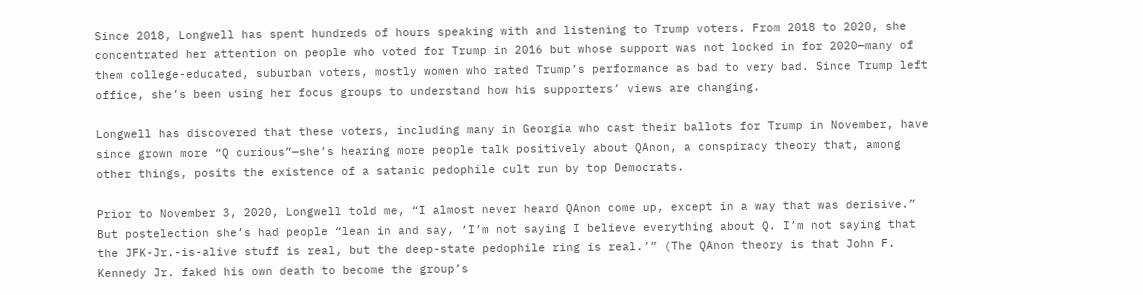Since 2018, Longwell has spent hundreds of hours speaking with and listening to Trump voters. From 2018 to 2020, she concentrated her attention on people who voted for Trump in 2016 but whose support was not locked in for 2020—many of them college-educated, suburban voters, mostly women who rated Trump’s performance as bad to very bad. Since Trump left office, she’s been using her focus groups to understand how his supporters’ views are changing.

Longwell has discovered that these voters, including many in Georgia who cast their ballots for Trump in November, have since grown more “Q curious”—she’s hearing more people talk positively about QAnon, a conspiracy theory that, among other things, posits the existence of a satanic pedophile cult run by top Democrats.

Prior to November 3, 2020, Longwell told me, “I almost never heard QAnon come up, except in a way that was derisive.” But postelection she’s had people “lean in and say, ‘I’m not saying I believe everything about Q. I’m not saying that the JFK-Jr.-is-alive stuff is real, but the deep-state pedophile ring is real.’” (The QAnon theory is that John F. Kennedy Jr. faked his own death to become the group’s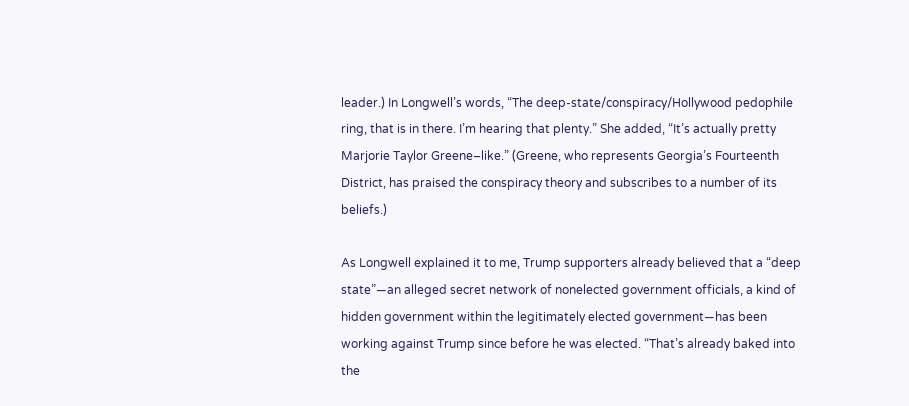leader.) In Longwell’s words, “The deep-state/conspiracy/Hollywood pedophile ring, that is in there. I’m hearing that plenty.” She added, “It’s actually pretty Marjorie Taylor Greene–like.” (Greene, who represents Georgia’s Fourteenth District, has praised the conspiracy theory and subscribes to a number of its beliefs.)

As Longwell explained it to me, Trump supporters already believed that a “deep state”—an alleged secret network of nonelected government officials, a kind of hidden government within the legitimately elected government—has been working against Trump since before he was elected. “That’s already baked into the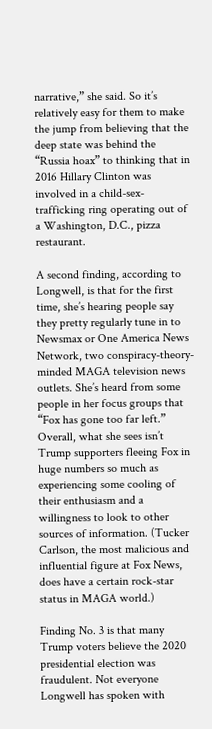narrative,” she said. So it’s relatively easy for them to make the jump from believing that the deep state was behind the “Russia hoax” to thinking that in 2016 Hillary Clinton was involved in a child-sex-trafficking ring operating out of a Washington, D.C., pizza restaurant.

A second finding, according to Longwell, is that for the first time, she’s hearing people say they pretty regularly tune in to Newsmax or One America News Network, two conspiracy-theory-minded MAGA television news outlets. She’s heard from some people in her focus groups that “Fox has gone too far left.” Overall, what she sees isn’t Trump supporters fleeing Fox in huge numbers so much as experiencing some cooling of their enthusiasm and a willingness to look to other sources of information. (Tucker Carlson, the most malicious and influential figure at Fox News, does have a certain rock-star status in MAGA world.)

Finding No. 3 is that many Trump voters believe the 2020 presidential election was fraudulent. Not everyone Longwell has spoken with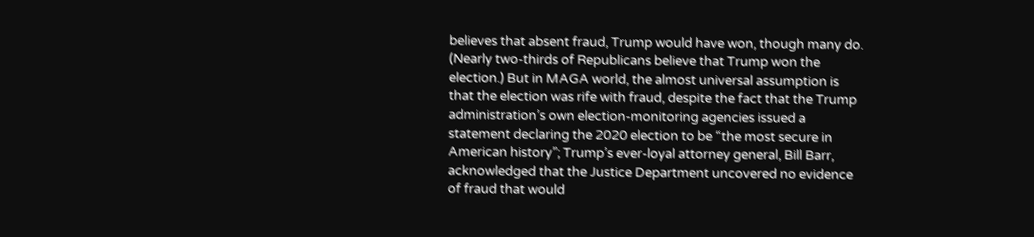believes that absent fraud, Trump would have won, though many do. (Nearly two-thirds of Republicans believe that Trump won the election.) But in MAGA world, the almost universal assumption is that the election was rife with fraud, despite the fact that the Trump administration’s own election-monitoring agencies issued a statement declaring the 2020 election to be “the most secure in American history”; Trump’s ever-loyal attorney general, Bill Barr, acknowledged that the Justice Department uncovered no evidence of fraud that would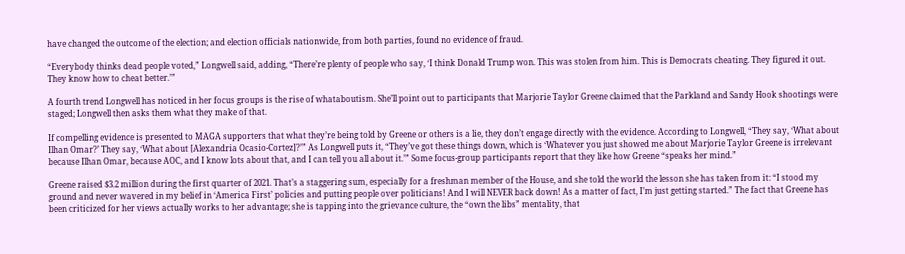have changed the outcome of the election; and election officials nationwide, from both parties, found no evidence of fraud.

“Everybody thinks dead people voted,” Longwell said, adding, “There’re plenty of people who say, ‘I think Donald Trump won. This was stolen from him. This is Democrats cheating. They figured it out. They know how to cheat better.’”

A fourth trend Longwell has noticed in her focus groups is the rise of whataboutism. She’ll point out to participants that Marjorie Taylor Greene claimed that the Parkland and Sandy Hook shootings were staged; Longwell then asks them what they make of that.

If compelling evidence is presented to MAGA supporters that what they’re being told by Greene or others is a lie, they don’t engage directly with the evidence. According to Longwell, “They say, ‘What about Ilhan Omar?’ They say, ‘What about [Alexandria Ocasio-Cortez]?’” As Longwell puts it, “They’ve got these things down, which is ‘Whatever you just showed me about Marjorie Taylor Greene is irrelevant because Ilhan Omar, because AOC, and I know lots about that, and I can tell you all about it.’” Some focus-group participants report that they like how Greene “speaks her mind.”

Greene raised $3.2 million during the first quarter of 2021. That’s a staggering sum, especially for a freshman member of the House, and she told the world the lesson she has taken from it: “I stood my ground and never wavered in my belief in ‘America First’ policies and putting people over politicians! And I will NEVER back down! As a matter of fact, I’m just getting started.” The fact that Greene has been criticized for her views actually works to her advantage; she is tapping into the grievance culture, the “own the libs” mentality, that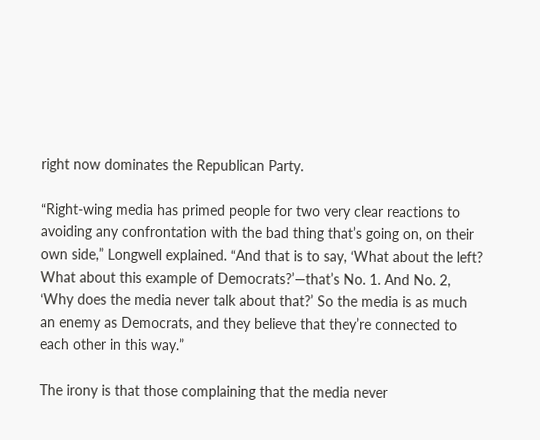right now dominates the Republican Party.

“Right-wing media has primed people for two very clear reactions to avoiding any confrontation with the bad thing that’s going on, on their own side,” Longwell explained. “And that is to say, ‘What about the left? What about this example of Democrats?’—that’s No. 1. And No. 2, ‘Why does the media never talk about that?’ So the media is as much an enemy as Democrats, and they believe that they’re connected to each other in this way.”

The irony is that those complaining that the media never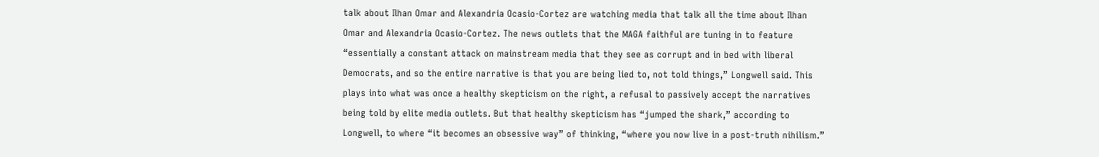talk about Ilhan Omar and Alexandria Ocasio-Cortez are watching media that talk all the time about Ilhan Omar and Alexandria Ocasio-Cortez. The news outlets that the MAGA faithful are tuning in to feature “essentially a constant attack on mainstream media that they see as corrupt and in bed with liberal Democrats, and so the entire narrative is that you are being lied to, not told things,” Longwell said. This plays into what was once a healthy skepticism on the right, a refusal to passively accept the narratives being told by elite media outlets. But that healthy skepticism has “jumped the shark,” according to Longwell, to where “it becomes an obsessive way” of thinking, “where you now live in a post-truth nihilism.”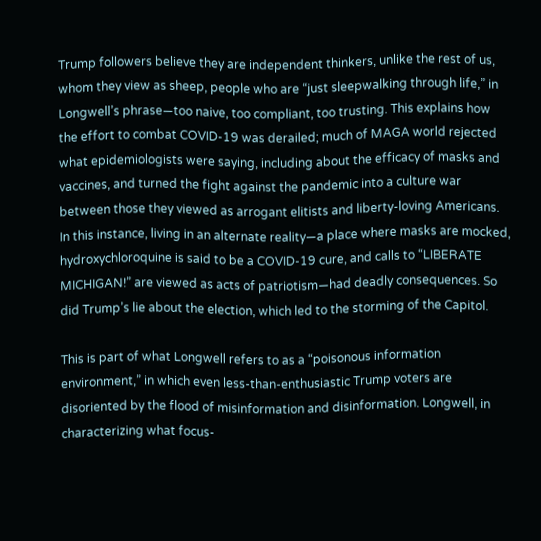Trump followers believe they are independent thinkers, unlike the rest of us, whom they view as sheep, people who are “just sleepwalking through life,” in Longwell’s phrase—too naive, too compliant, too trusting. This explains how the effort to combat COVID-19 was derailed; much of MAGA world rejected what epidemiologists were saying, including about the efficacy of masks and vaccines, and turned the fight against the pandemic into a culture war between those they viewed as arrogant elitists and liberty-loving Americans. In this instance, living in an alternate reality—a place where masks are mocked, hydroxychloroquine is said to be a COVID-19 cure, and calls to “LIBERATE MICHIGAN!” are viewed as acts of patriotism—had deadly consequences. So did Trump’s lie about the election, which led to the storming of the Capitol.

This is part of what Longwell refers to as a “poisonous information environment,” in which even less-than-enthusiastic Trump voters are disoriented by the flood of misinformation and disinformation. Longwell, in characterizing what focus-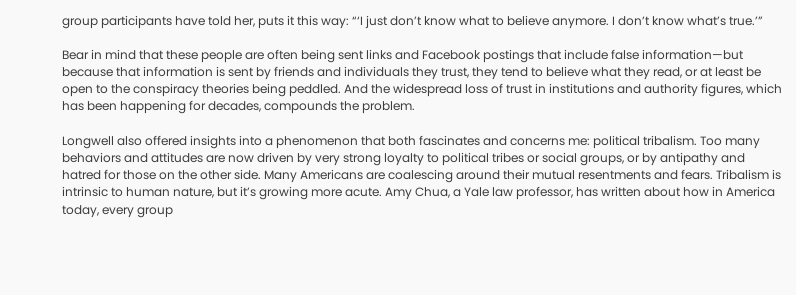group participants have told her, puts it this way: “‘I just don’t know what to believe anymore. I don’t know what’s true.’”

Bear in mind that these people are often being sent links and Facebook postings that include false information—but because that information is sent by friends and individuals they trust, they tend to believe what they read, or at least be open to the conspiracy theories being peddled. And the widespread loss of trust in institutions and authority figures, which has been happening for decades, compounds the problem.

Longwell also offered insights into a phenomenon that both fascinates and concerns me: political tribalism. Too many behaviors and attitudes are now driven by very strong loyalty to political tribes or social groups, or by antipathy and hatred for those on the other side. Many Americans are coalescing around their mutual resentments and fears. Tribalism is intrinsic to human nature, but it’s growing more acute. Amy Chua, a Yale law professor, has written about how in America today, every group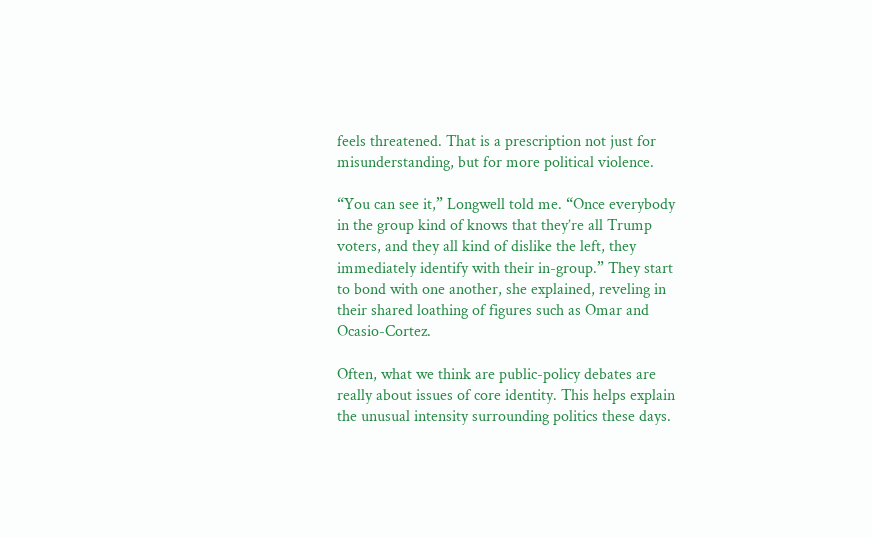feels threatened. That is a prescription not just for misunderstanding, but for more political violence.

“You can see it,” Longwell told me. “Once everybody in the group kind of knows that they’re all Trump voters, and they all kind of dislike the left, they immediately identify with their in-group.” They start to bond with one another, she explained, reveling in their shared loathing of figures such as Omar and Ocasio-Cortez.

Often, what we think are public-policy debates are really about issues of core identity. This helps explain the unusual intensity surrounding politics these days.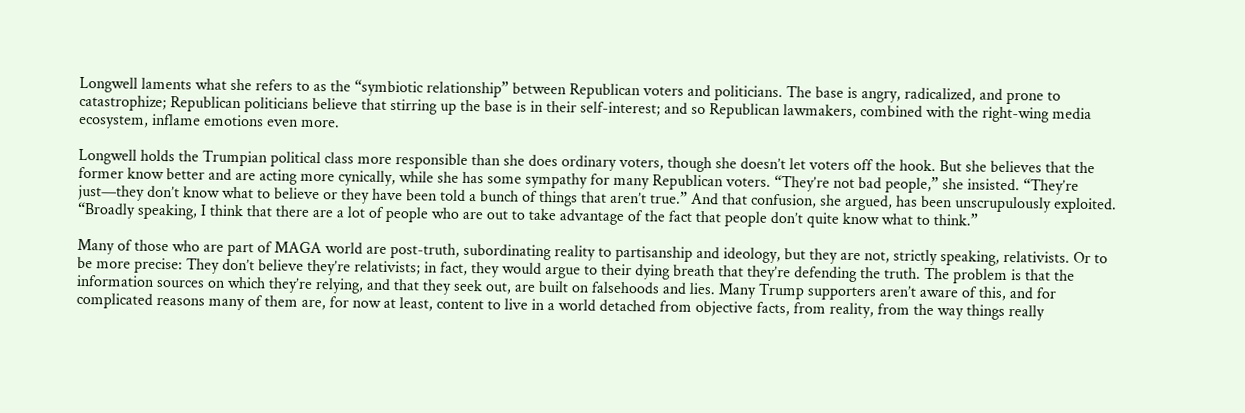Longwell laments what she refers to as the “symbiotic relationship” between Republican voters and politicians. The base is angry, radicalized, and prone to catastrophize; Republican politicians believe that stirring up the base is in their self-interest; and so Republican lawmakers, combined with the right-wing media ecosystem, inflame emotions even more.

Longwell holds the Trumpian political class more responsible than she does ordinary voters, though she doesn’t let voters off the hook. But she believes that the former know better and are acting more cynically, while she has some sympathy for many Republican voters. “They’re not bad people,” she insisted. “They’re just—they don’t know what to believe or they have been told a bunch of things that aren’t true.” And that confusion, she argued, has been unscrupulously exploited. “Broadly speaking, I think that there are a lot of people who are out to take advantage of the fact that people don’t quite know what to think.”

Many of those who are part of MAGA world are post-truth, subordinating reality to partisanship and ideology, but they are not, strictly speaking, relativists. Or to be more precise: They don’t believe they’re relativists; in fact, they would argue to their dying breath that they’re defending the truth. The problem is that the information sources on which they’re relying, and that they seek out, are built on falsehoods and lies. Many Trump supporters aren’t aware of this, and for complicated reasons many of them are, for now at least, content to live in a world detached from objective facts, from reality, from the way things really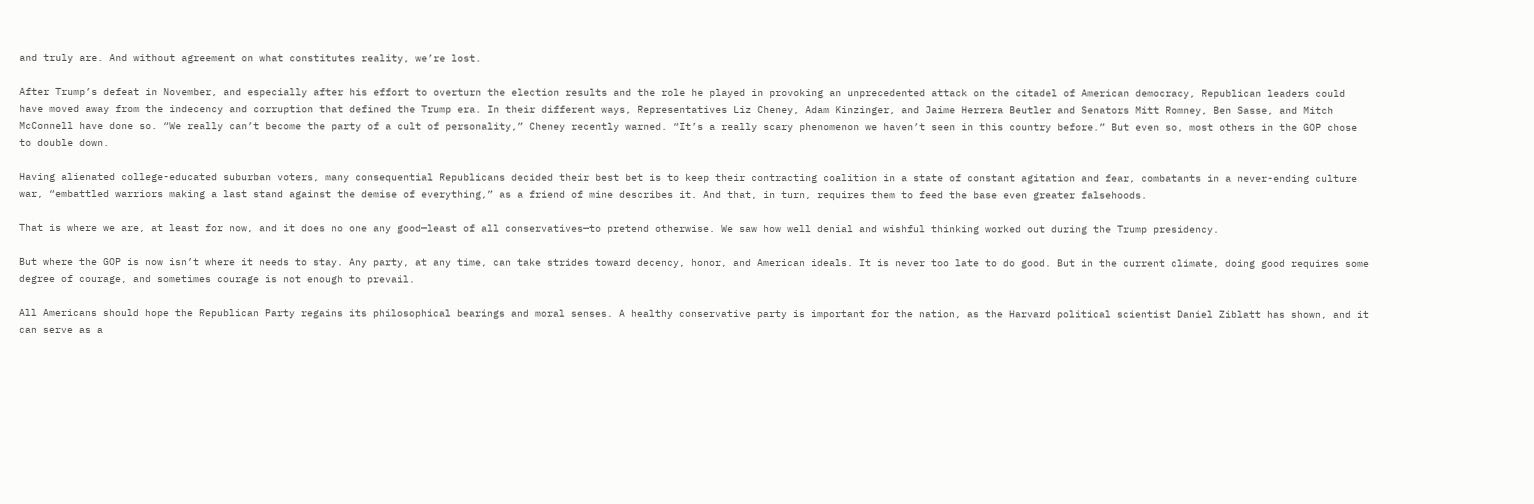and truly are. And without agreement on what constitutes reality, we’re lost.

After Trump’s defeat in November, and especially after his effort to overturn the election results and the role he played in provoking an unprecedented attack on the citadel of American democracy, Republican leaders could have moved away from the indecency and corruption that defined the Trump era. In their different ways, Representatives Liz Cheney, Adam Kinzinger, and Jaime Herrera Beutler and Senators Mitt Romney, Ben Sasse, and Mitch McConnell have done so. “We really can’t become the party of a cult of personality,” Cheney recently warned. “It’s a really scary phenomenon we haven’t seen in this country before.” But even so, most others in the GOP chose to double down.

Having alienated college-educated suburban voters, many consequential Republicans decided their best bet is to keep their contracting coalition in a state of constant agitation and fear, combatants in a never-ending culture war, “embattled warriors making a last stand against the demise of everything,” as a friend of mine describes it. And that, in turn, requires them to feed the base even greater falsehoods.

That is where we are, at least for now, and it does no one any good—least of all conservatives—to pretend otherwise. We saw how well denial and wishful thinking worked out during the Trump presidency.

But where the GOP is now isn’t where it needs to stay. Any party, at any time, can take strides toward decency, honor, and American ideals. It is never too late to do good. But in the current climate, doing good requires some degree of courage, and sometimes courage is not enough to prevail.

All Americans should hope the Republican Party regains its philosophical bearings and moral senses. A healthy conservative party is important for the nation, as the Harvard political scientist Daniel Ziblatt has shown, and it can serve as a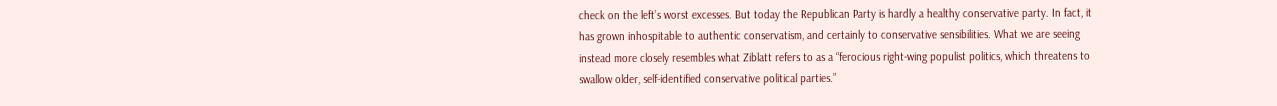check on the left’s worst excesses. But today the Republican Party is hardly a healthy conservative party. In fact, it has grown inhospitable to authentic conservatism, and certainly to conservative sensibilities. What we are seeing instead more closely resembles what Ziblatt refers to as a “ferocious right-wing populist politics, which threatens to swallow older, self-identified conservative political parties.”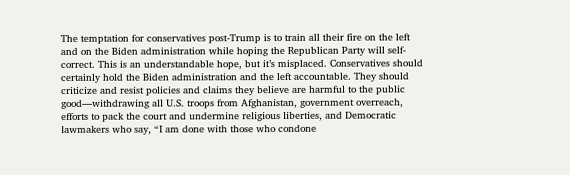The temptation for conservatives post-Trump is to train all their fire on the left and on the Biden administration while hoping the Republican Party will self-correct. This is an understandable hope, but it’s misplaced. Conservatives should certainly hold the Biden administration and the left accountable. They should criticize and resist policies and claims they believe are harmful to the public good—withdrawing all U.S. troops from Afghanistan, government overreach, efforts to pack the court and undermine religious liberties, and Democratic lawmakers who say, “I am done with those who condone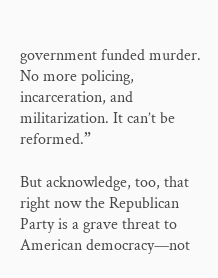government funded murder. No more policing, incarceration, and militarization. It can’t be reformed.”

But acknowledge, too, that right now the Republican Party is a grave threat to American democracy—not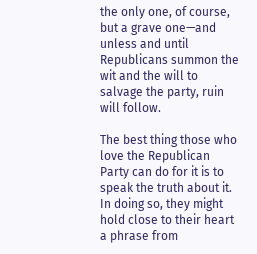the only one, of course, but a grave one—and unless and until Republicans summon the wit and the will to salvage the party, ruin will follow.

The best thing those who love the Republican Party can do for it is to speak the truth about it. In doing so, they might hold close to their heart a phrase from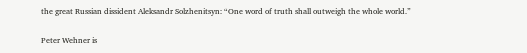the great Russian dissident Aleksandr Solzhenitsyn: “One word of truth shall outweigh the whole world.”

Peter Wehner is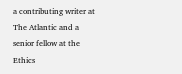a contributing writer at The Atlantic and a senior fellow at the Ethics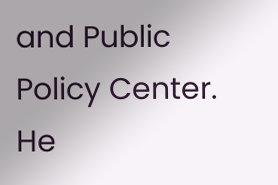and Public Policy Center. He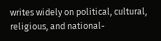writes widely on political, cultural, religious, and national-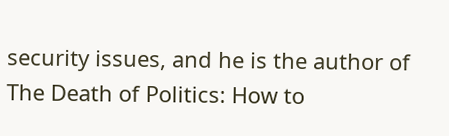security issues, and he is the author of The Death of Politics: How to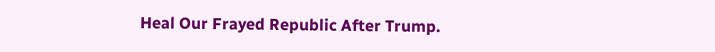Heal Our Frayed Republic After Trump.